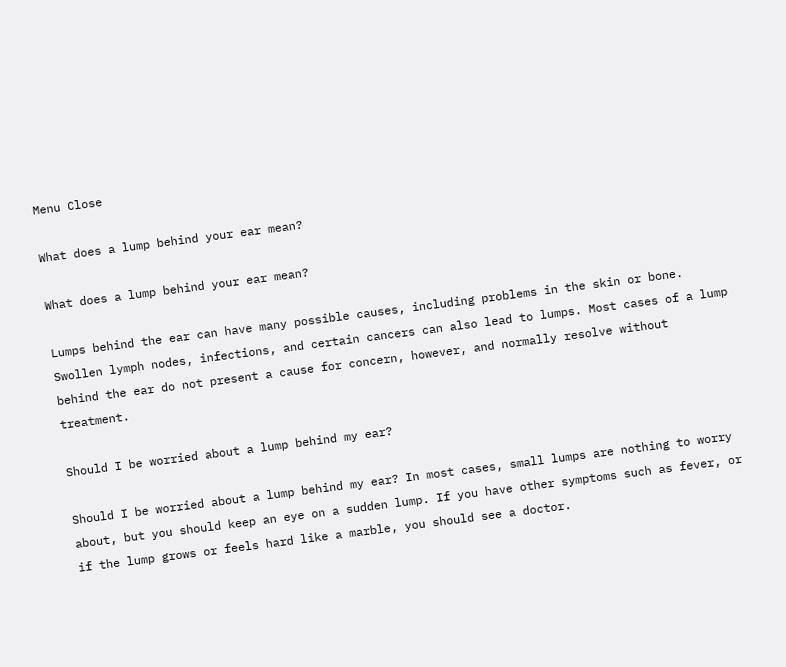Menu Close

What does a lump behind your ear mean?

What does a lump behind your ear mean?

Lumps behind the ear can have many possible causes, including problems in the skin or bone. Swollen lymph nodes, infections, and certain cancers can also lead to lumps. Most cases of a lump behind the ear do not present a cause for concern, however, and normally resolve without treatment.

Should I be worried about a lump behind my ear?

Should I be worried about a lump behind my ear? In most cases, small lumps are nothing to worry about, but you should keep an eye on a sudden lump. If you have other symptoms such as fever, or if the lump grows or feels hard like a marble, you should see a doctor.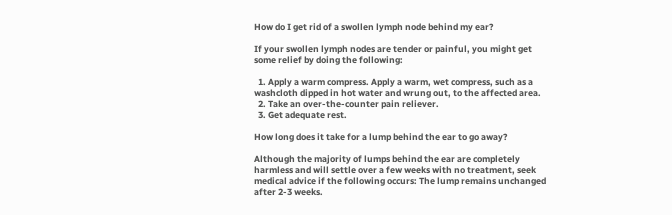How do I get rid of a swollen lymph node behind my ear?

If your swollen lymph nodes are tender or painful, you might get some relief by doing the following:

  1. Apply a warm compress. Apply a warm, wet compress, such as a washcloth dipped in hot water and wrung out, to the affected area.
  2. Take an over-the-counter pain reliever.
  3. Get adequate rest.

How long does it take for a lump behind the ear to go away?

Although the majority of lumps behind the ear are completely harmless and will settle over a few weeks with no treatment, seek medical advice if the following occurs: The lump remains unchanged after 2-3 weeks.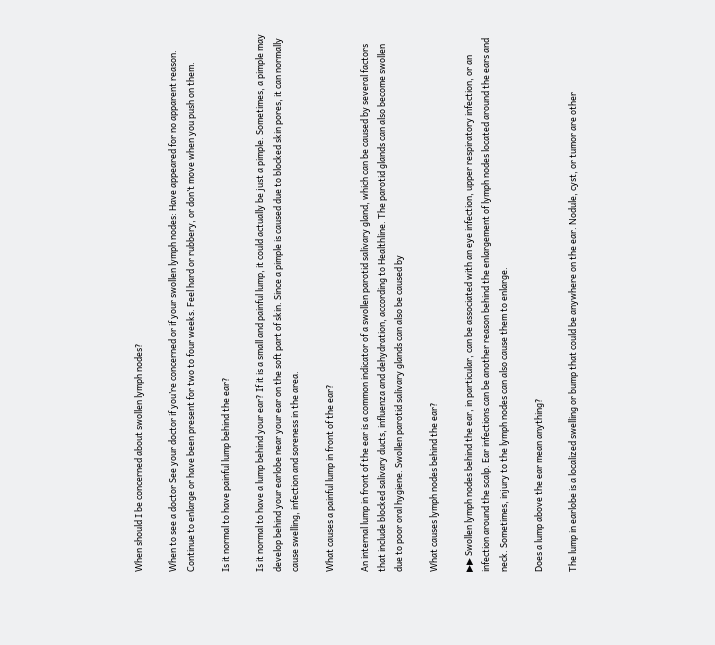When should I be concerned about swollen lymph nodes?

When to see a doctor See your doctor if you’re concerned or if your swollen lymph nodes: Have appeared for no apparent reason. Continue to enlarge or have been present for two to four weeks. Feel hard or rubbery, or don’t move when you push on them.

Is it normal to have painful lump behind the ear?

Is it normal to have a lump behind your ear? If it is a small and painful lump, it could actually be just a pimple. Sometimes, a pimple may develop behind your earlobe near your ear on the soft part of skin. Since a pimple is caused due to blocked skin pores, it can normally cause swelling, infection and soreness in the area.

What causes a painful lump in front of the ear?

An internal lump in front of the ear is a common indicator of a swollen parotid salivary gland, which can be caused by several factors that include blocked salivary ducts, influenza and dehydration, according to Healthline. The parotid glands can also become swollen due to poor oral hygiene. Swollen parotid salivary glands can also be caused by

What causes lymph nodes behind the ear?

▶▶ Swollen lymph nodes behind the ear, in particular, can be associated with an eye infection, upper respiratory infection, or an infection around the scalp. Ear infections can be another reason behind the enlargement of lymph nodes located around the ears and neck. Sometimes, injury to the lymph nodes can also cause them to enlarge.

Does a lump above the ear mean anything?

The lump in earlobe is a localized swelling or bump that could be anywhere on the ear. Nodule, cyst, or tumor are other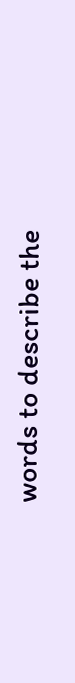words to describe the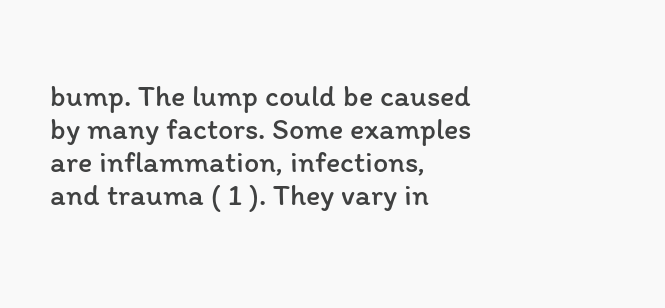bump. The lump could be caused by many factors. Some examples are inflammation, infections, and trauma ( 1 ). They vary in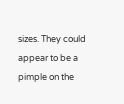sizes. They could appear to be a pimple on the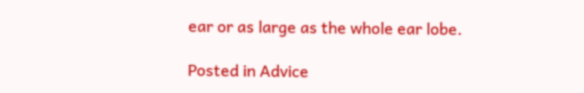ear or as large as the whole ear lobe.

Posted in Advice